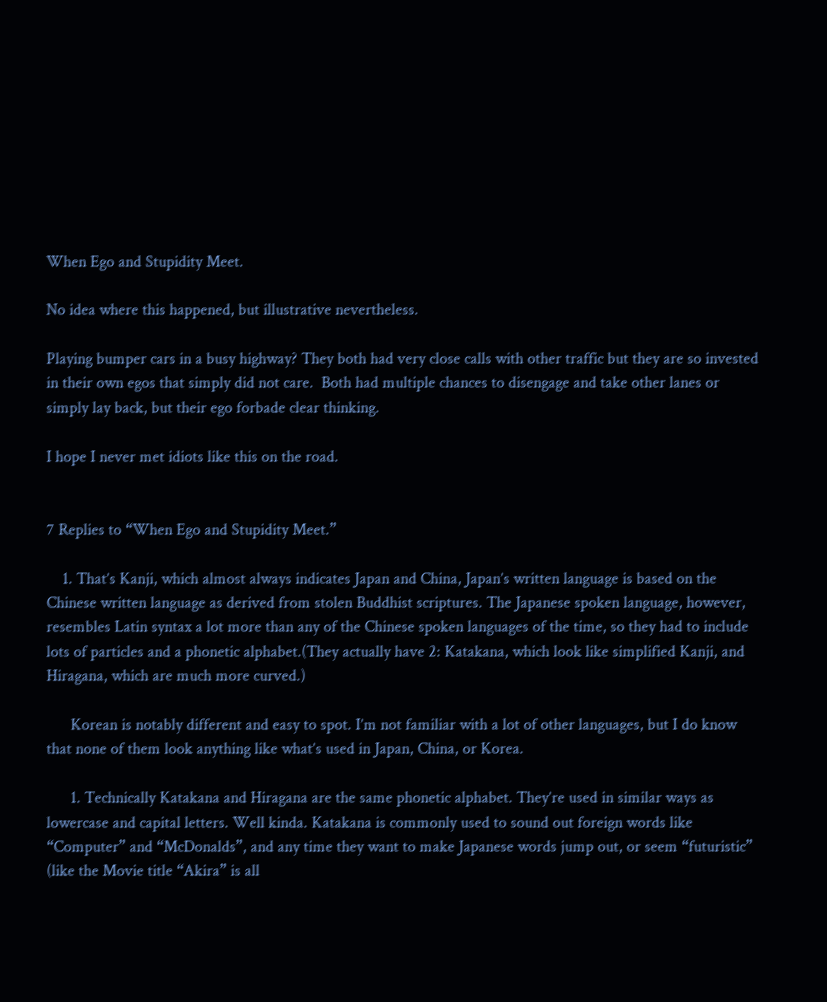When Ego and Stupidity Meet.

No idea where this happened, but illustrative nevertheless.

Playing bumper cars in a busy highway? They both had very close calls with other traffic but they are so invested in their own egos that simply did not care.  Both had multiple chances to disengage and take other lanes or simply lay back, but their ego forbade clear thinking.

I hope I never met idiots like this on the road.


7 Replies to “When Ego and Stupidity Meet.”

    1. That’s Kanji, which almost always indicates Japan and China, Japan’s written language is based on the Chinese written language as derived from stolen Buddhist scriptures. The Japanese spoken language, however, resembles Latin syntax a lot more than any of the Chinese spoken languages of the time, so they had to include lots of particles and a phonetic alphabet.(They actually have 2: Katakana, which look like simplified Kanji, and Hiragana, which are much more curved.)

      Korean is notably different and easy to spot. I’m not familiar with a lot of other languages, but I do know that none of them look anything like what’s used in Japan, China, or Korea.

      1. Technically Katakana and Hiragana are the same phonetic alphabet. They’re used in similar ways as lowercase and capital letters. Well kinda. Katakana is commonly used to sound out foreign words like “Computer” and “McDonalds”, and any time they want to make Japanese words jump out, or seem “futuristic” (like the Movie title “Akira” is all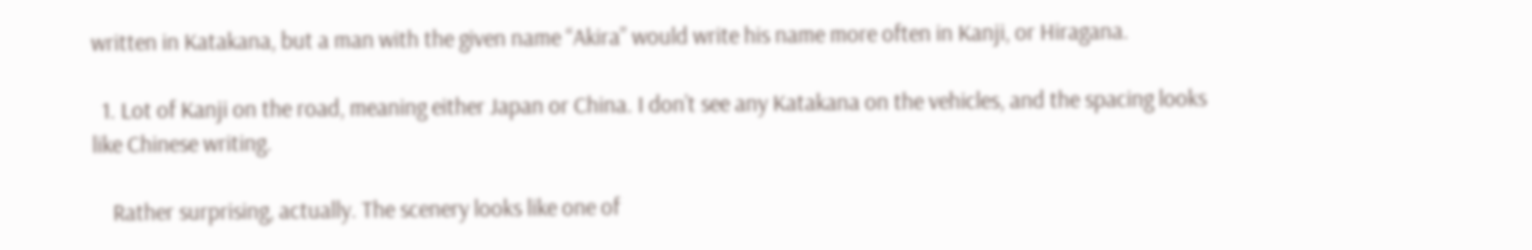written in Katakana, but a man with the given name “Akira” would write his name more often in Kanji, or Hiragana.

  1. Lot of Kanji on the road, meaning either Japan or China. I don’t see any Katakana on the vehicles, and the spacing looks like Chinese writing.

    Rather surprising, actually. The scenery looks like one of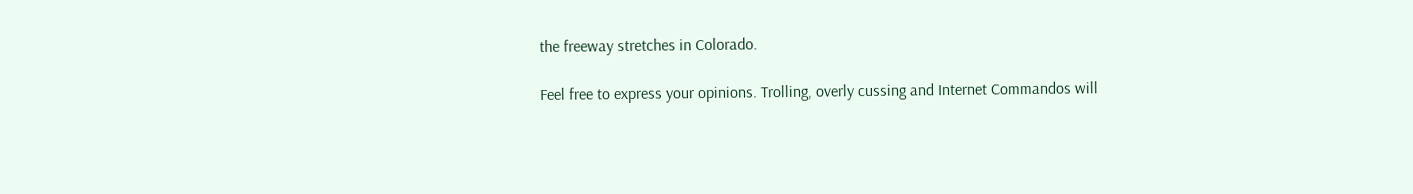the freeway stretches in Colorado.

Feel free to express your opinions. Trolling, overly cussing and Internet Commandos will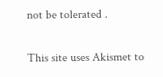not be tolerated .

This site uses Akismet to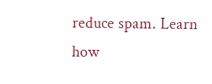reduce spam. Learn how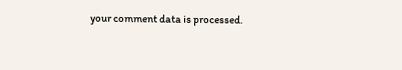your comment data is processed.